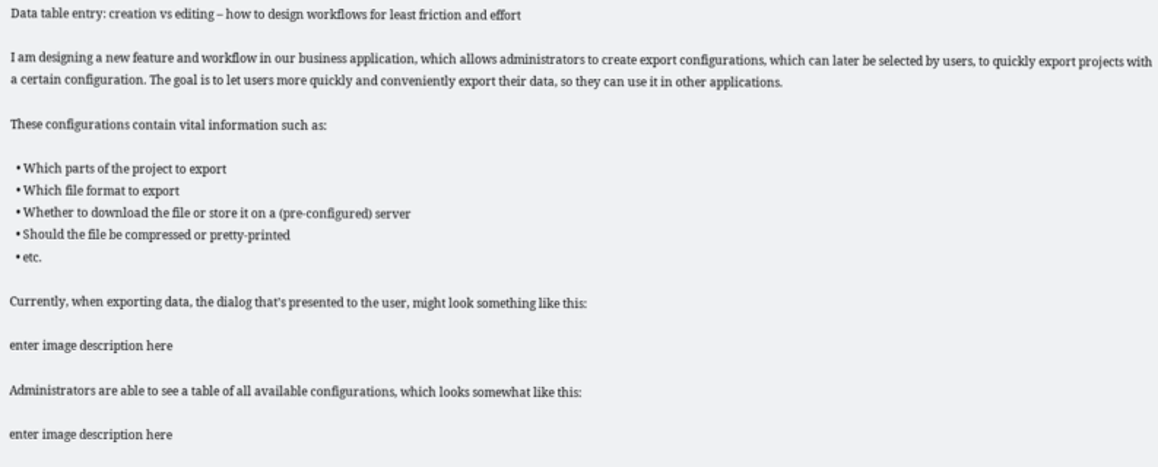Data table entry: creation vs editing – how to design workflows for least friction and effort

I am designing a new feature and workflow in our business application, which allows administrators to create export configurations, which can later be selected by users, to quickly export projects with a certain configuration. The goal is to let users more quickly and conveniently export their data, so they can use it in other applications.

These configurations contain vital information such as:

  • Which parts of the project to export
  • Which file format to export
  • Whether to download the file or store it on a (pre-configured) server
  • Should the file be compressed or pretty-printed
  • etc.

Currently, when exporting data, the dialog that’s presented to the user, might look something like this:

enter image description here

Administrators are able to see a table of all available configurations, which looks somewhat like this:

enter image description here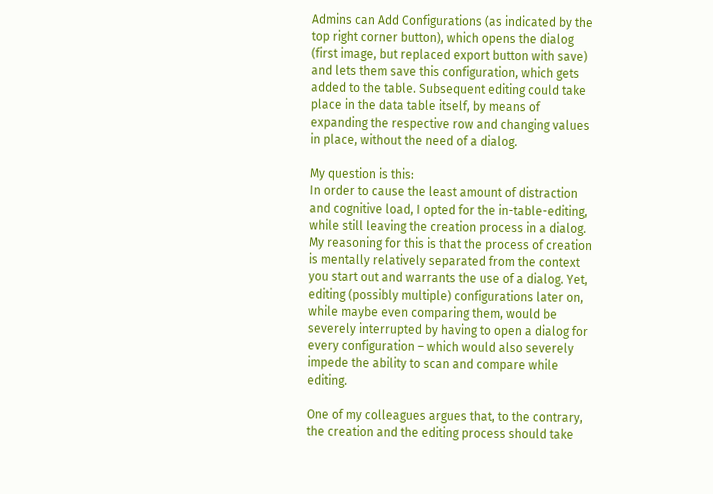Admins can Add Configurations (as indicated by the top right corner button), which opens the dialog (first image, but replaced export button with save) and lets them save this configuration, which gets added to the table. Subsequent editing could take place in the data table itself, by means of expanding the respective row and changing values in place, without the need of a dialog.

My question is this:
In order to cause the least amount of distraction and cognitive load, I opted for the in-table-editing, while still leaving the creation process in a dialog.
My reasoning for this is that the process of creation is mentally relatively separated from the context you start out and warrants the use of a dialog. Yet, editing (possibly multiple) configurations later on, while maybe even comparing them, would be severely interrupted by having to open a dialog for every configuration – which would also severely impede the ability to scan and compare while editing.

One of my colleagues argues that, to the contrary, the creation and the editing process should take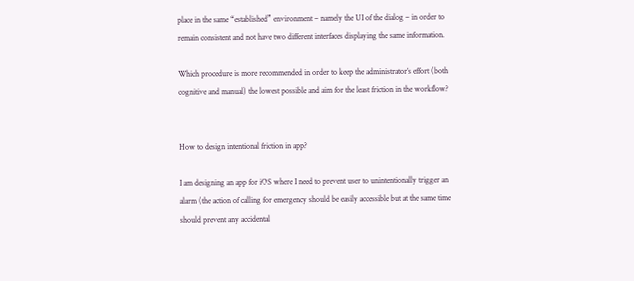place in the same “established” environment – namely the UI of the dialog – in order to remain consistent and not have two different interfaces displaying the same information.

Which procedure is more recommended in order to keep the administrator’s effort (both cognitive and manual) the lowest possible and aim for the least friction in the workflow?


How to design intentional friction in app?

I am designing an app for iOS where I need to prevent user to unintentionally trigger an alarm (the action of calling for emergency should be easily accessible but at the same time should prevent any accidental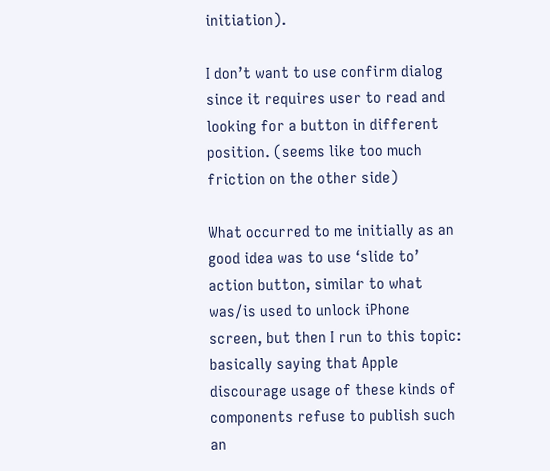initiation).

I don’t want to use confirm dialog since it requires user to read and looking for a button in different position. (seems like too much friction on the other side)

What occurred to me initially as an good idea was to use ‘slide to’ action button, similar to what was/is used to unlock iPhone screen, but then I run to this topic: basically saying that Apple discourage usage of these kinds of components refuse to publish such an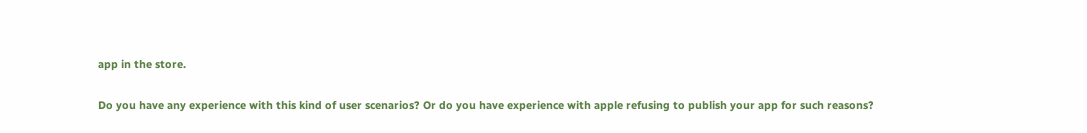app in the store.

Do you have any experience with this kind of user scenarios? Or do you have experience with apple refusing to publish your app for such reasons?